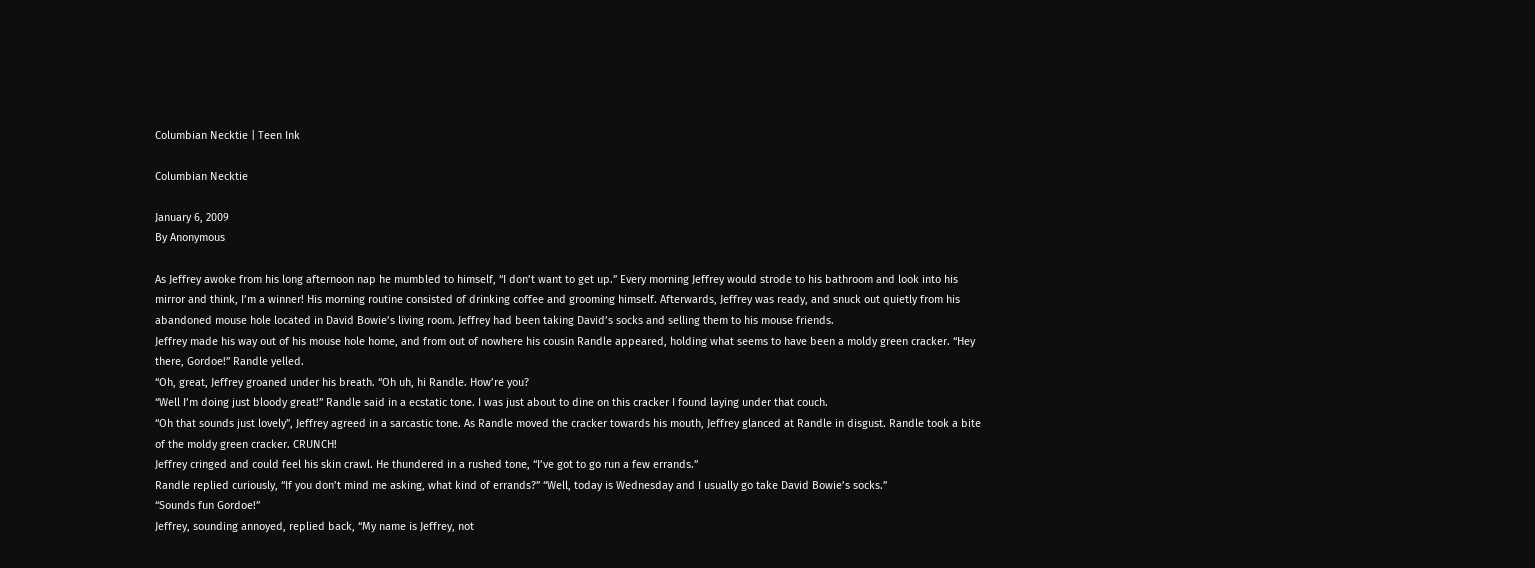Columbian Necktie | Teen Ink

Columbian Necktie

January 6, 2009
By Anonymous

As Jeffrey awoke from his long afternoon nap he mumbled to himself, “I don’t want to get up.” Every morning Jeffrey would strode to his bathroom and look into his mirror and think, I’m a winner! His morning routine consisted of drinking coffee and grooming himself. Afterwards, Jeffrey was ready, and snuck out quietly from his abandoned mouse hole located in David Bowie’s living room. Jeffrey had been taking David’s socks and selling them to his mouse friends.
Jeffrey made his way out of his mouse hole home, and from out of nowhere his cousin Randle appeared, holding what seems to have been a moldy green cracker. “Hey there, Gordoe!” Randle yelled.
“Oh, great, Jeffrey groaned under his breath. “Oh uh, hi Randle. How’re you?
“Well I’m doing just bloody great!” Randle said in a ecstatic tone. I was just about to dine on this cracker I found laying under that couch.
“Oh that sounds just lovely”, Jeffrey agreed in a sarcastic tone. As Randle moved the cracker towards his mouth, Jeffrey glanced at Randle in disgust. Randle took a bite of the moldy green cracker. CRUNCH!
Jeffrey cringed and could feel his skin crawl. He thundered in a rushed tone, “I’ve got to go run a few errands.”
Randle replied curiously, “If you don’t mind me asking, what kind of errands?” “Well, today is Wednesday and I usually go take David Bowie’s socks.”
“Sounds fun Gordoe!”
Jeffrey, sounding annoyed, replied back, “My name is Jeffrey, not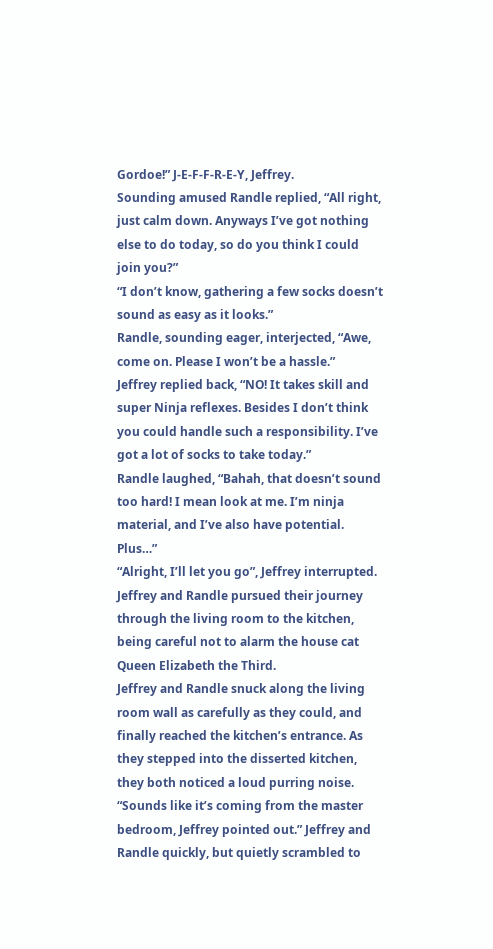Gordoe!” J-E-F-F-R-E-Y, Jeffrey.
Sounding amused Randle replied, “All right, just calm down. Anyways I’ve got nothing else to do today, so do you think I could join you?”
“I don’t know, gathering a few socks doesn’t sound as easy as it looks.”
Randle, sounding eager, interjected, “Awe, come on. Please I won’t be a hassle.”
Jeffrey replied back, “NO! It takes skill and super Ninja reflexes. Besides I don’t think you could handle such a responsibility. I’ve got a lot of socks to take today.”
Randle laughed, “Bahah, that doesn’t sound too hard! I mean look at me. I’m ninja material, and I’ve also have potential. Plus…”
“Alright, I’ll let you go”, Jeffrey interrupted. Jeffrey and Randle pursued their journey through the living room to the kitchen, being careful not to alarm the house cat Queen Elizabeth the Third.
Jeffrey and Randle snuck along the living room wall as carefully as they could, and finally reached the kitchen’s entrance. As they stepped into the disserted kitchen, they both noticed a loud purring noise. “Sounds like it’s coming from the master bedroom, Jeffrey pointed out.” Jeffrey and Randle quickly, but quietly scrambled to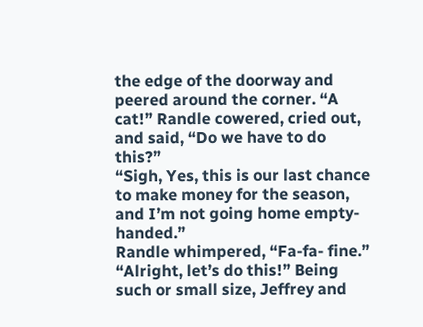the edge of the doorway and peered around the corner. “A cat!” Randle cowered, cried out, and said, “Do we have to do this?”
“Sigh, Yes, this is our last chance to make money for the season, and I’m not going home empty-handed.”
Randle whimpered, “Fa-fa- fine.”
“Alright, let’s do this!” Being such or small size, Jeffrey and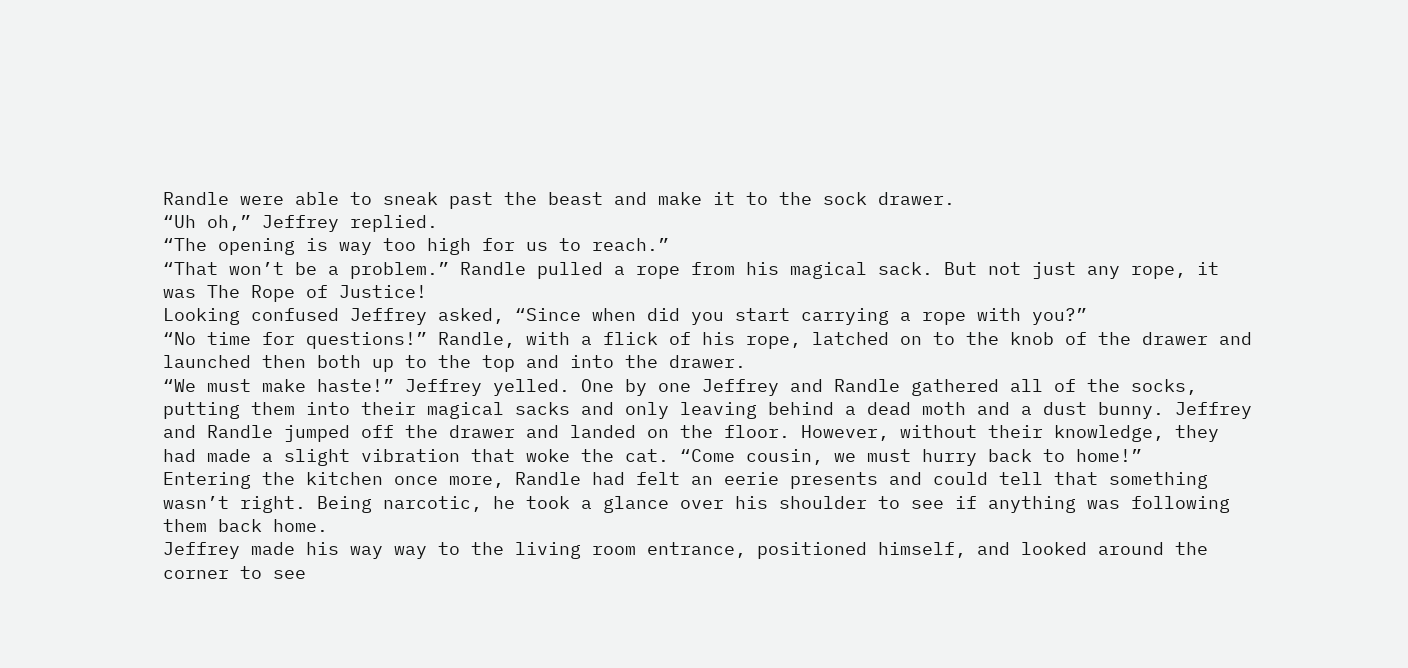Randle were able to sneak past the beast and make it to the sock drawer.
“Uh oh,” Jeffrey replied.
“The opening is way too high for us to reach.”
“That won’t be a problem.” Randle pulled a rope from his magical sack. But not just any rope, it was The Rope of Justice!
Looking confused Jeffrey asked, “Since when did you start carrying a rope with you?”
“No time for questions!” Randle, with a flick of his rope, latched on to the knob of the drawer and launched then both up to the top and into the drawer.
“We must make haste!” Jeffrey yelled. One by one Jeffrey and Randle gathered all of the socks, putting them into their magical sacks and only leaving behind a dead moth and a dust bunny. Jeffrey and Randle jumped off the drawer and landed on the floor. However, without their knowledge, they had made a slight vibration that woke the cat. “Come cousin, we must hurry back to home!”
Entering the kitchen once more, Randle had felt an eerie presents and could tell that something wasn’t right. Being narcotic, he took a glance over his shoulder to see if anything was following them back home.
Jeffrey made his way way to the living room entrance, positioned himself, and looked around the corner to see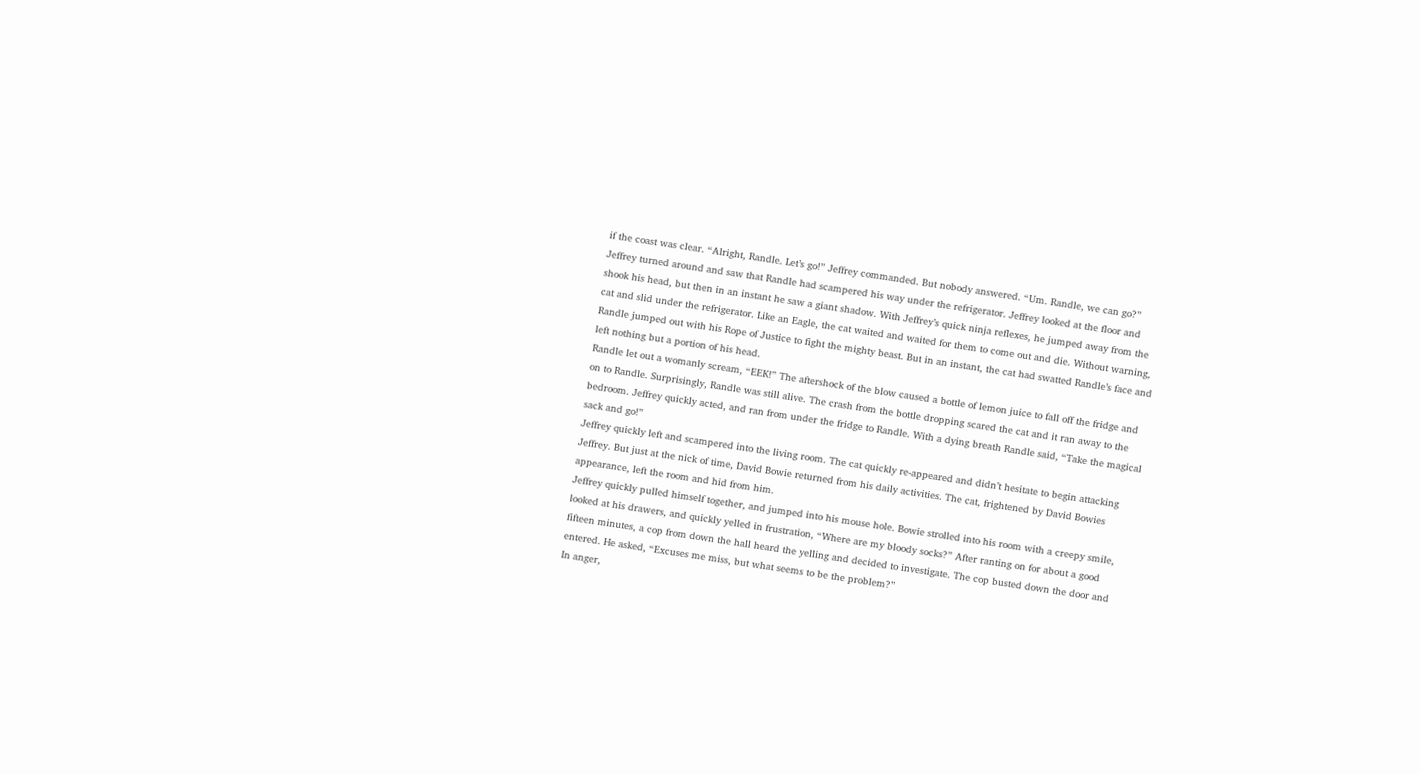if the coast was clear. “Alright, Randle. Let’s go!” Jeffrey commanded. But nobody answered. “Um. Randle, we can go?”
Jeffrey turned around and saw that Randle had scampered his way under the refrigerator. Jeffrey looked at the floor and shook his head, but then in an instant he saw a giant shadow. With Jeffrey’s quick ninja reflexes, he jumped away from the cat and slid under the refrigerator. Like an Eagle, the cat waited and waited for them to come out and die. Without warning, Randle jumped out with his Rope of Justice to fight the mighty beast. But in an instant, the cat had swatted Randle’s face and left nothing but a portion of his head.
Randle let out a womanly scream, “EEK!” The aftershock of the blow caused a bottle of lemon juice to fall off the fridge and on to Randle. Surprisingly, Randle was still alive. The crash from the bottle dropping scared the cat and it ran away to the bedroom. Jeffrey quickly acted, and ran from under the fridge to Randle. With a dying breath Randle said, “Take the magical sack and go!”
Jeffrey quickly left and scampered into the living room. The cat quickly re-appeared and didn’t hesitate to begin attacking Jeffrey. But just at the nick of time, David Bowie returned from his daily activities. The cat, frightened by David Bowies appearance, left the room and hid from him.
Jeffrey quickly pulled himself together, and jumped into his mouse hole. Bowie strolled into his room with a creepy smile, looked at his drawers, and quickly yelled in frustration, “Where are my bloody socks?” After ranting on for about a good fifteen minutes, a cop from down the hall heard the yelling and decided to investigate. The cop busted down the door and entered. He asked, “Excuses me miss, but what seems to be the problem?”
In anger,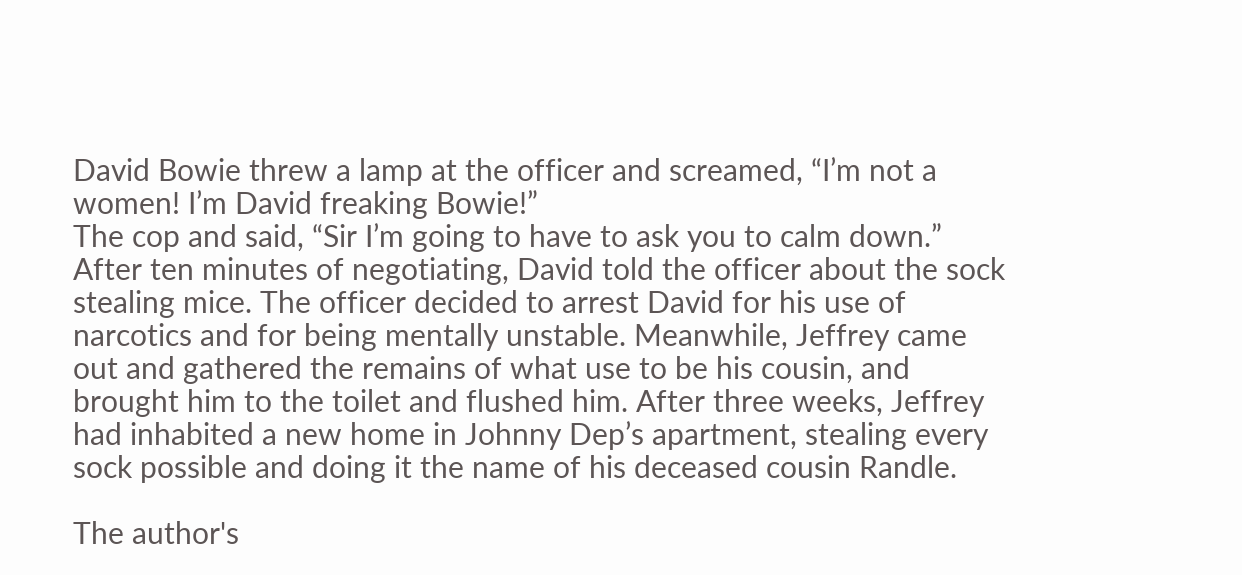David Bowie threw a lamp at the officer and screamed, “I’m not a women! I’m David freaking Bowie!”
The cop and said, “Sir I’m going to have to ask you to calm down.” After ten minutes of negotiating, David told the officer about the sock stealing mice. The officer decided to arrest David for his use of narcotics and for being mentally unstable. Meanwhile, Jeffrey came out and gathered the remains of what use to be his cousin, and brought him to the toilet and flushed him. After three weeks, Jeffrey had inhabited a new home in Johnny Dep’s apartment, stealing every sock possible and doing it the name of his deceased cousin Randle.

The author's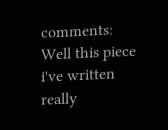comments:
Well this piece i've written really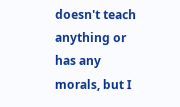doesn't teach anything or has any morals, but I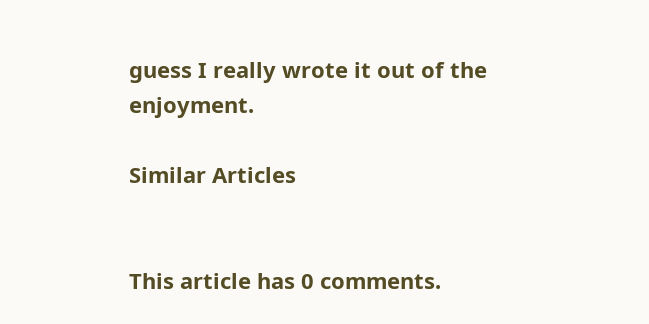guess I really wrote it out of the enjoyment.

Similar Articles


This article has 0 comments.